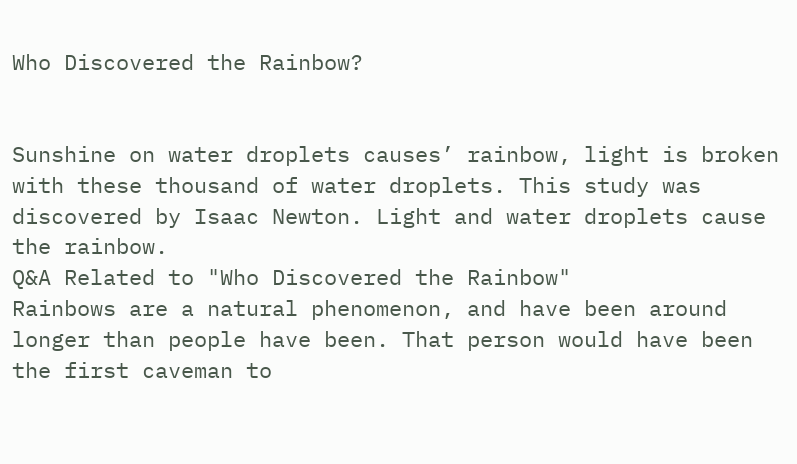Who Discovered the Rainbow?


Sunshine on water droplets causes’ rainbow, light is broken with these thousand of water droplets. This study was discovered by Isaac Newton. Light and water droplets cause the rainbow.
Q&A Related to "Who Discovered the Rainbow"
Rainbows are a natural phenomenon, and have been around longer than people have been. That person would have been the first caveman to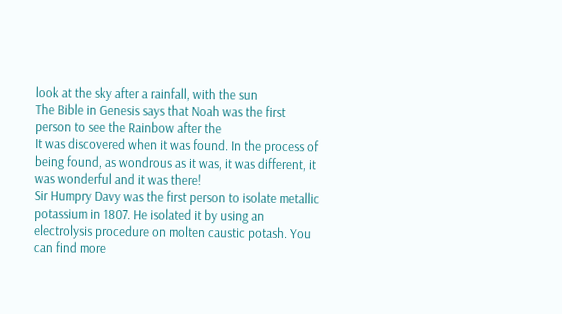look at the sky after a rainfall, with the sun
The Bible in Genesis says that Noah was the first person to see the Rainbow after the
It was discovered when it was found. In the process of being found, as wondrous as it was, it was different, it was wonderful and it was there!
Sir Humpry Davy was the first person to isolate metallic potassium in 1807. He isolated it by using an electrolysis procedure on molten caustic potash. You can find more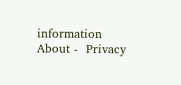information
About -  Privacy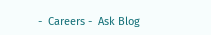-  Careers -  Ask Blog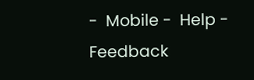-  Mobile -  Help -  Feedback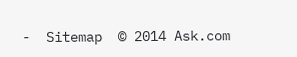-  Sitemap  © 2014 Ask.com